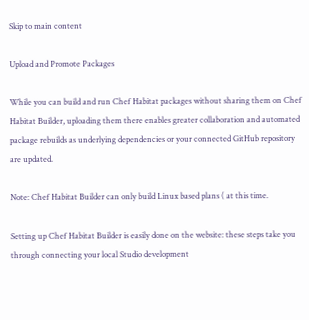Skip to main content

Upload and Promote Packages

While you can build and run Chef Habitat packages without sharing them on Chef Habitat Builder, uploading them there enables greater collaboration and automated package rebuilds as underlying dependencies or your connected GitHub repository are updated.

Note: Chef Habitat Builder can only build Linux based plans ( at this time.

Setting up Chef Habitat Builder is easily done on the website: these steps take you through connecting your local Studio development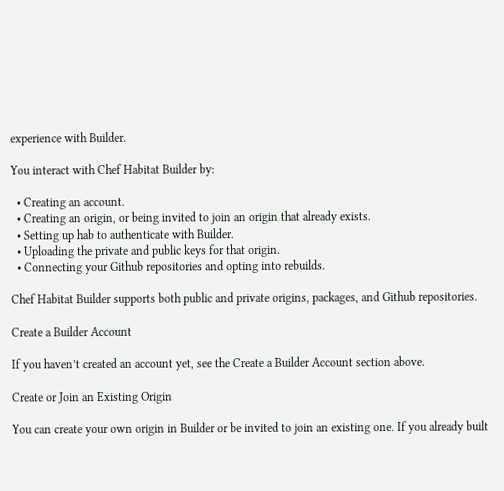experience with Builder.

You interact with Chef Habitat Builder by:

  • Creating an account.
  • Creating an origin, or being invited to join an origin that already exists.
  • Setting up hab to authenticate with Builder.
  • Uploading the private and public keys for that origin.
  • Connecting your Github repositories and opting into rebuilds.

Chef Habitat Builder supports both public and private origins, packages, and Github repositories.

Create a Builder Account

If you haven’t created an account yet, see the Create a Builder Account section above.

Create or Join an Existing Origin

You can create your own origin in Builder or be invited to join an existing one. If you already built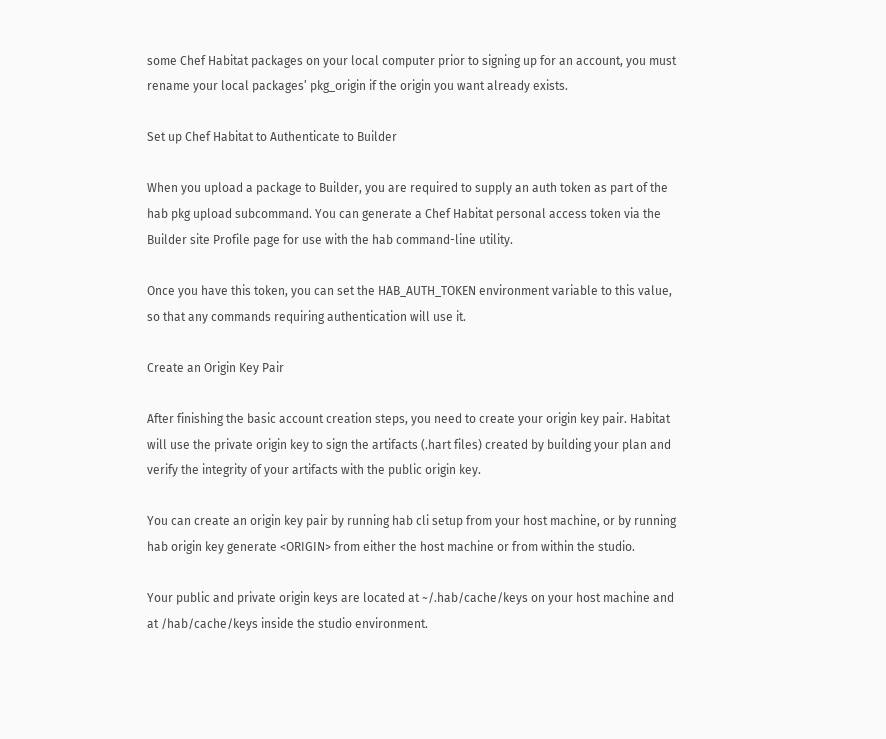some Chef Habitat packages on your local computer prior to signing up for an account, you must rename your local packages’ pkg_origin if the origin you want already exists.

Set up Chef Habitat to Authenticate to Builder

When you upload a package to Builder, you are required to supply an auth token as part of the hab pkg upload subcommand. You can generate a Chef Habitat personal access token via the Builder site Profile page for use with the hab command-line utility.

Once you have this token, you can set the HAB_AUTH_TOKEN environment variable to this value, so that any commands requiring authentication will use it.

Create an Origin Key Pair

After finishing the basic account creation steps, you need to create your origin key pair. Habitat will use the private origin key to sign the artifacts (.hart files) created by building your plan and verify the integrity of your artifacts with the public origin key.

You can create an origin key pair by running hab cli setup from your host machine, or by running hab origin key generate <ORIGIN> from either the host machine or from within the studio.

Your public and private origin keys are located at ~/.hab/cache/keys on your host machine and at /hab/cache/keys inside the studio environment.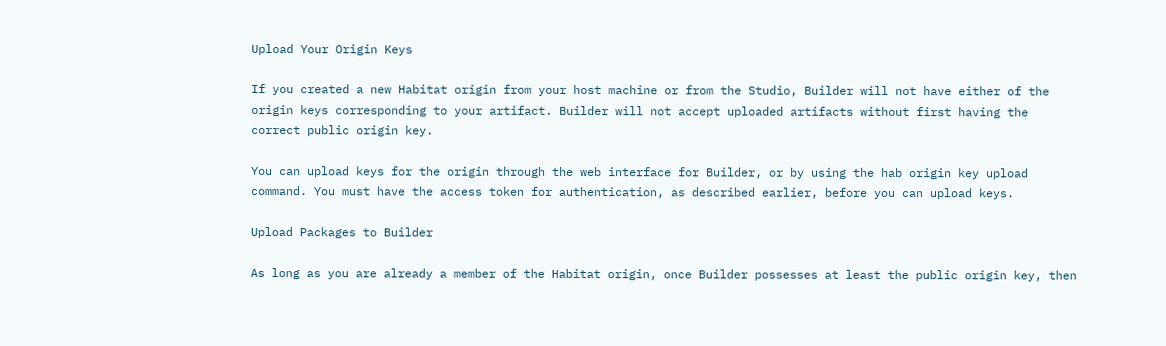Upload Your Origin Keys

If you created a new Habitat origin from your host machine or from the Studio, Builder will not have either of the origin keys corresponding to your artifact. Builder will not accept uploaded artifacts without first having the correct public origin key.

You can upload keys for the origin through the web interface for Builder, or by using the hab origin key upload command. You must have the access token for authentication, as described earlier, before you can upload keys.

Upload Packages to Builder

As long as you are already a member of the Habitat origin, once Builder possesses at least the public origin key, then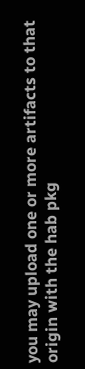you may upload one or more artifacts to that origin with the hab pkg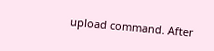upload command. After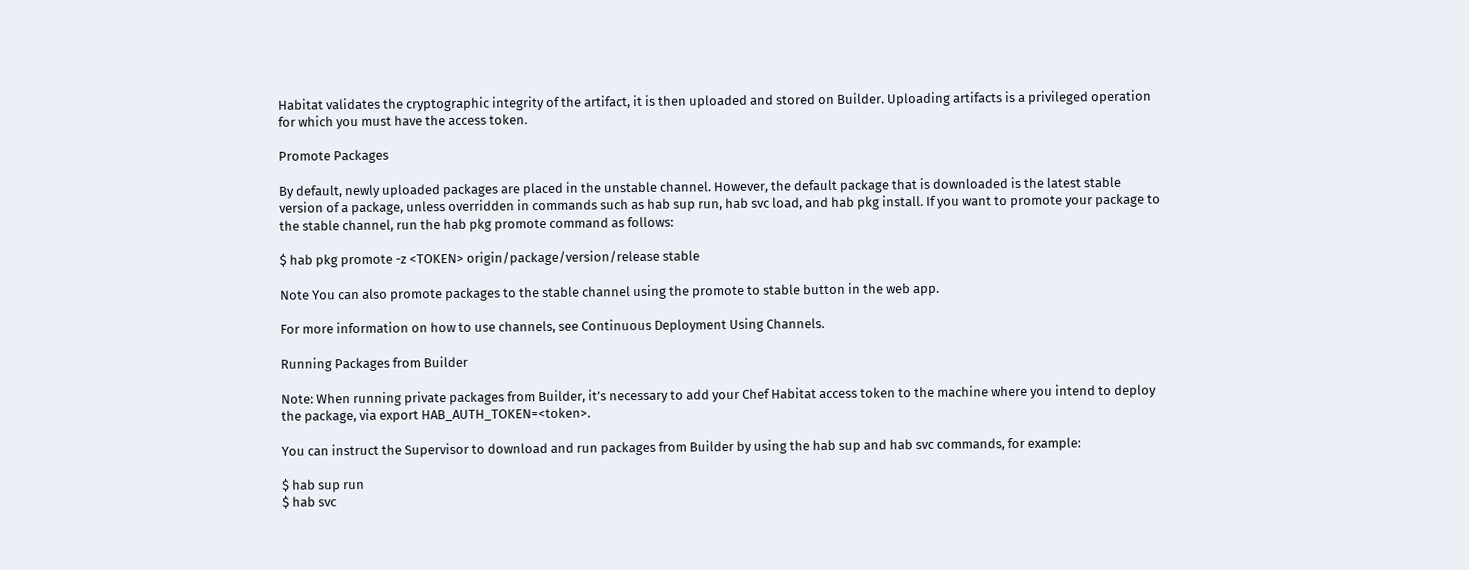Habitat validates the cryptographic integrity of the artifact, it is then uploaded and stored on Builder. Uploading artifacts is a privileged operation for which you must have the access token.

Promote Packages

By default, newly uploaded packages are placed in the unstable channel. However, the default package that is downloaded is the latest stable version of a package, unless overridden in commands such as hab sup run, hab svc load, and hab pkg install. If you want to promote your package to the stable channel, run the hab pkg promote command as follows:

$ hab pkg promote -z <TOKEN> origin/package/version/release stable

Note You can also promote packages to the stable channel using the promote to stable button in the web app.

For more information on how to use channels, see Continuous Deployment Using Channels.

Running Packages from Builder

Note: When running private packages from Builder, it’s necessary to add your Chef Habitat access token to the machine where you intend to deploy the package, via export HAB_AUTH_TOKEN=<token>.

You can instruct the Supervisor to download and run packages from Builder by using the hab sup and hab svc commands, for example:

$ hab sup run
$ hab svc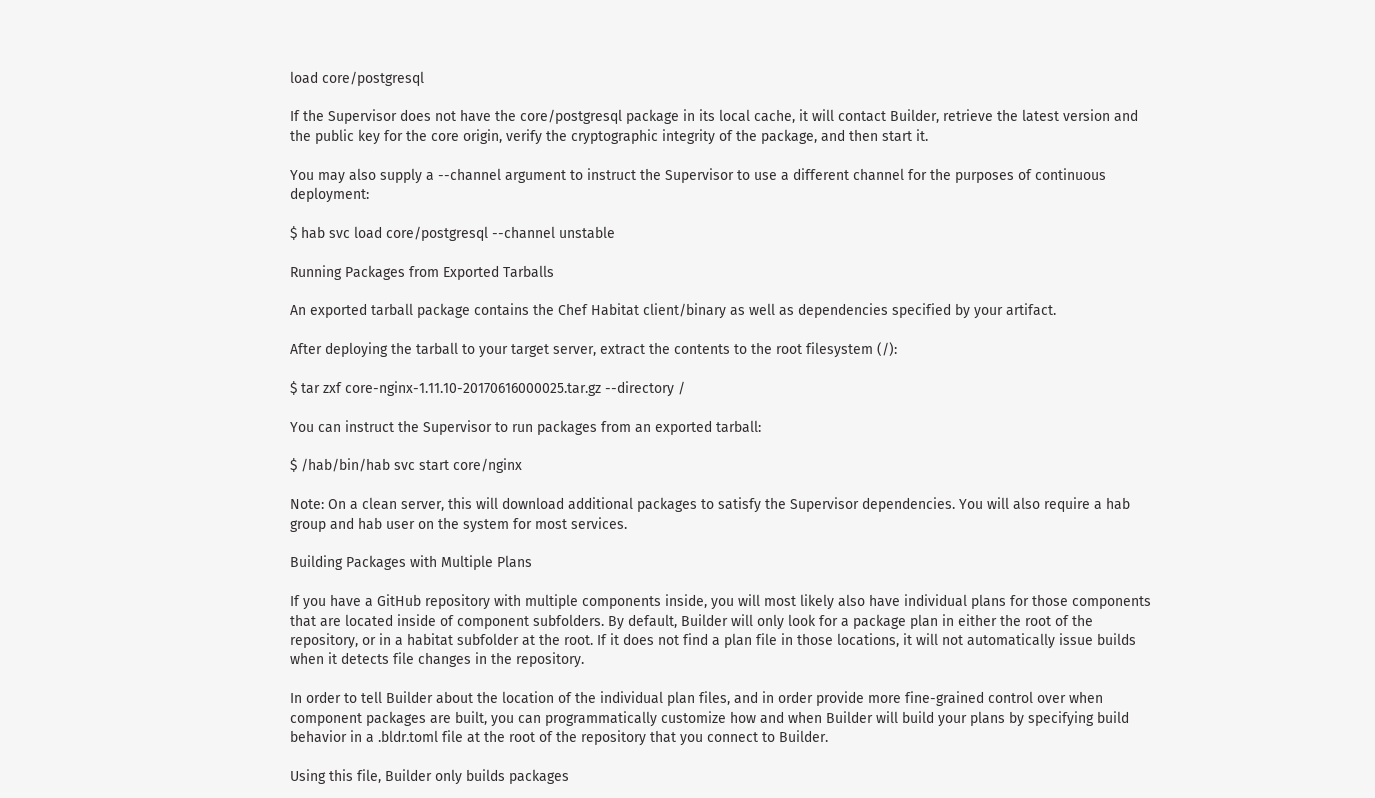load core/postgresql

If the Supervisor does not have the core/postgresql package in its local cache, it will contact Builder, retrieve the latest version and the public key for the core origin, verify the cryptographic integrity of the package, and then start it.

You may also supply a --channel argument to instruct the Supervisor to use a different channel for the purposes of continuous deployment:

$ hab svc load core/postgresql --channel unstable

Running Packages from Exported Tarballs

An exported tarball package contains the Chef Habitat client/binary as well as dependencies specified by your artifact.

After deploying the tarball to your target server, extract the contents to the root filesystem (/):

$ tar zxf core-nginx-1.11.10-20170616000025.tar.gz --directory /

You can instruct the Supervisor to run packages from an exported tarball:

$ /hab/bin/hab svc start core/nginx

Note: On a clean server, this will download additional packages to satisfy the Supervisor dependencies. You will also require a hab group and hab user on the system for most services.

Building Packages with Multiple Plans

If you have a GitHub repository with multiple components inside, you will most likely also have individual plans for those components that are located inside of component subfolders. By default, Builder will only look for a package plan in either the root of the repository, or in a habitat subfolder at the root. If it does not find a plan file in those locations, it will not automatically issue builds when it detects file changes in the repository.

In order to tell Builder about the location of the individual plan files, and in order provide more fine-grained control over when component packages are built, you can programmatically customize how and when Builder will build your plans by specifying build behavior in a .bldr.toml file at the root of the repository that you connect to Builder.

Using this file, Builder only builds packages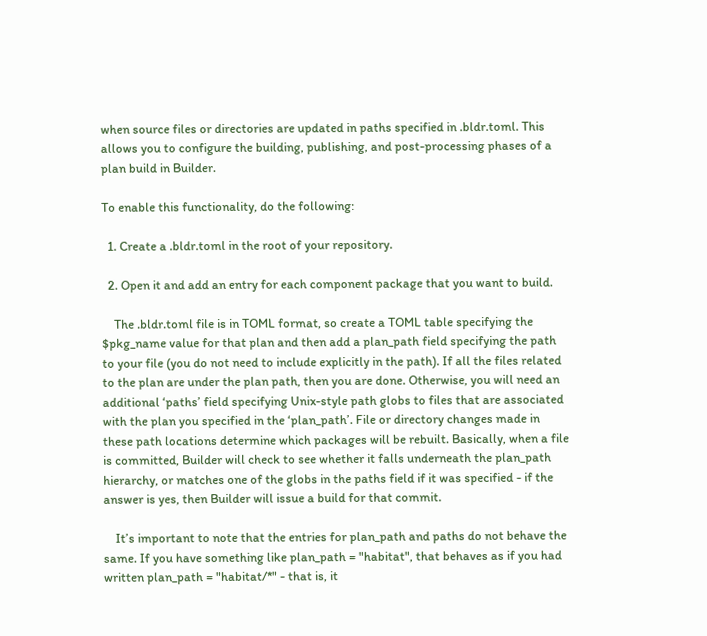when source files or directories are updated in paths specified in .bldr.toml. This allows you to configure the building, publishing, and post-processing phases of a plan build in Builder.

To enable this functionality, do the following:

  1. Create a .bldr.toml in the root of your repository.

  2. Open it and add an entry for each component package that you want to build.

    The .bldr.toml file is in TOML format, so create a TOML table specifying the $pkg_name value for that plan and then add a plan_path field specifying the path to your file (you do not need to include explicitly in the path). If all the files related to the plan are under the plan path, then you are done. Otherwise, you will need an additional ‘paths’ field specifying Unix-style path globs to files that are associated with the plan you specified in the ‘plan_path’. File or directory changes made in these path locations determine which packages will be rebuilt. Basically, when a file is committed, Builder will check to see whether it falls underneath the plan_path hierarchy, or matches one of the globs in the paths field if it was specified - if the answer is yes, then Builder will issue a build for that commit.

    It’s important to note that the entries for plan_path and paths do not behave the same. If you have something like plan_path = "habitat", that behaves as if you had written plan_path = "habitat/*" - that is, it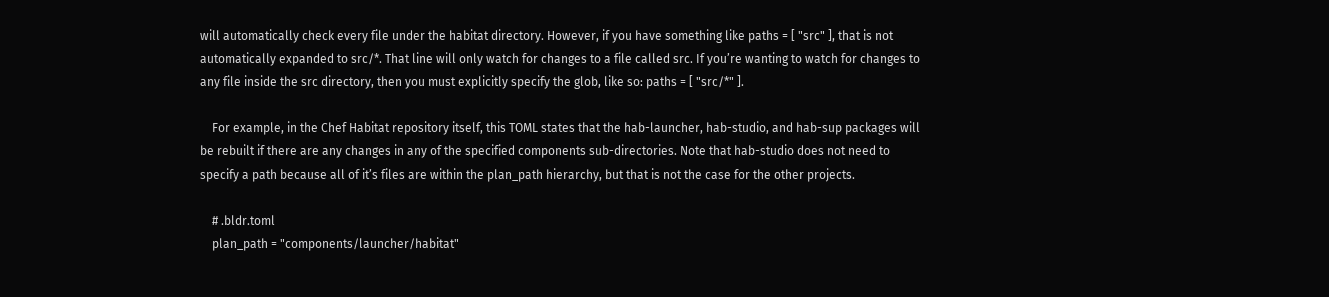will automatically check every file under the habitat directory. However, if you have something like paths = [ "src" ], that is not automatically expanded to src/*. That line will only watch for changes to a file called src. If you’re wanting to watch for changes to any file inside the src directory, then you must explicitly specify the glob, like so: paths = [ "src/*" ].

    For example, in the Chef Habitat repository itself, this TOML states that the hab-launcher, hab-studio, and hab-sup packages will be rebuilt if there are any changes in any of the specified components sub-directories. Note that hab-studio does not need to specify a path because all of it’s files are within the plan_path hierarchy, but that is not the case for the other projects.

    # .bldr.toml
    plan_path = "components/launcher/habitat"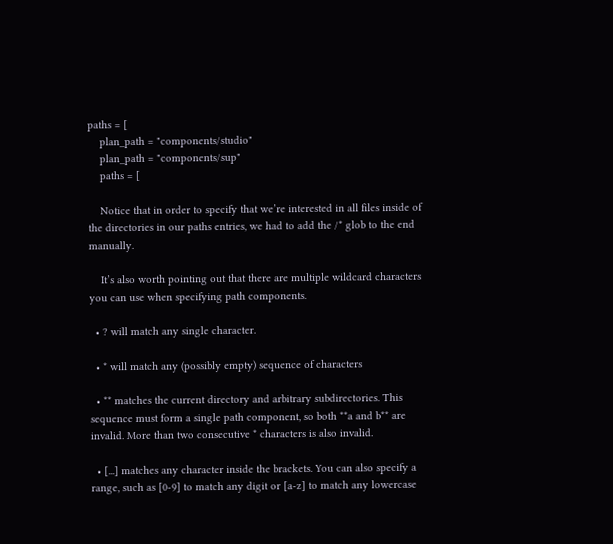paths = [
    plan_path = "components/studio"
    plan_path = "components/sup"
    paths = [

    Notice that in order to specify that we’re interested in all files inside of the directories in our paths entries, we had to add the /* glob to the end manually.

    It’s also worth pointing out that there are multiple wildcard characters you can use when specifying path components.

  • ? will match any single character.

  • * will match any (possibly empty) sequence of characters

  • ** matches the current directory and arbitrary subdirectories. This sequence must form a single path component, so both **a and b** are invalid. More than two consecutive * characters is also invalid.

  • [...] matches any character inside the brackets. You can also specify a range, such as [0-9] to match any digit or [a-z] to match any lowercase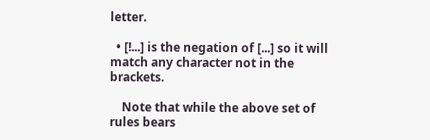letter.

  • [!...] is the negation of [...] so it will match any character not in the brackets.

    Note that while the above set of rules bears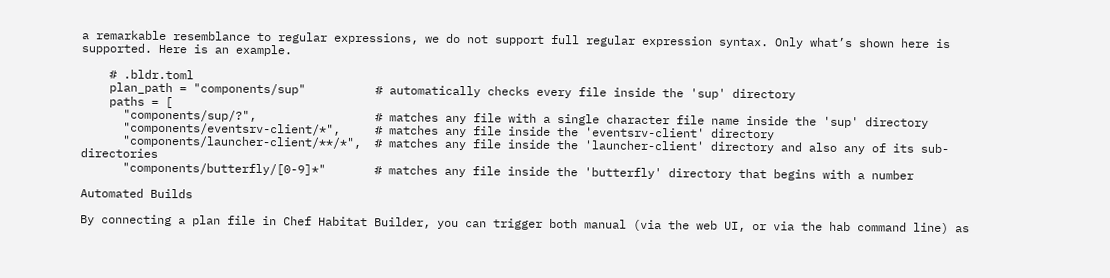a remarkable resemblance to regular expressions, we do not support full regular expression syntax. Only what’s shown here is supported. Here is an example.

    # .bldr.toml
    plan_path = "components/sup"          # automatically checks every file inside the 'sup' directory
    paths = [
      "components/sup/?",                 # matches any file with a single character file name inside the 'sup' directory
      "components/eventsrv-client/*",     # matches any file inside the 'eventsrv-client' directory
      "components/launcher-client/**/*",  # matches any file inside the 'launcher-client' directory and also any of its sub-directories
      "components/butterfly/[0-9]*"       # matches any file inside the 'butterfly' directory that begins with a number

Automated Builds

By connecting a plan file in Chef Habitat Builder, you can trigger both manual (via the web UI, or via the hab command line) as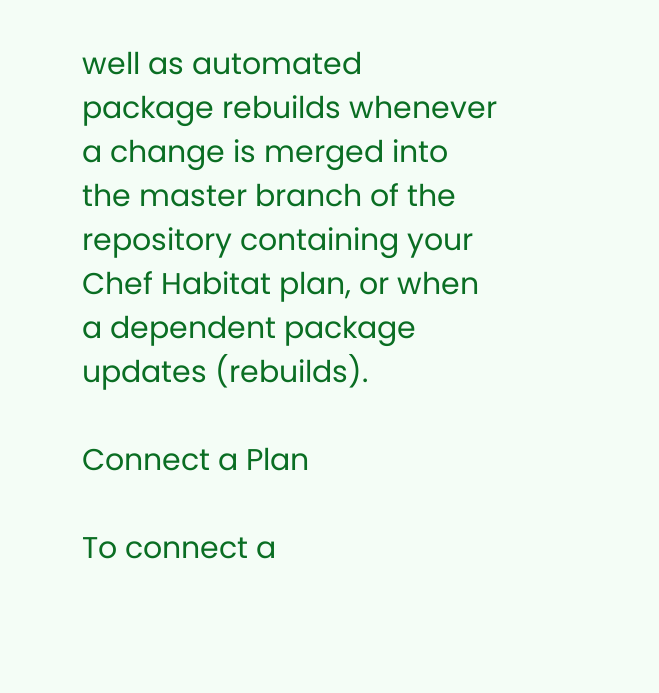well as automated package rebuilds whenever a change is merged into the master branch of the repository containing your Chef Habitat plan, or when a dependent package updates (rebuilds).

Connect a Plan

To connect a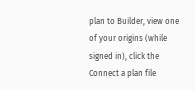plan to Builder, view one of your origins (while signed in), click the Connect a plan file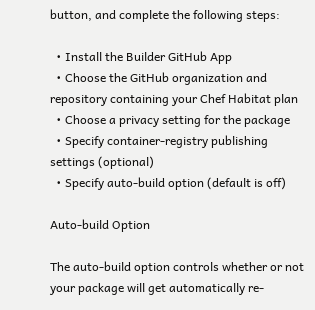button, and complete the following steps:

  • Install the Builder GitHub App
  • Choose the GitHub organization and repository containing your Chef Habitat plan
  • Choose a privacy setting for the package
  • Specify container-registry publishing settings (optional)
  • Specify auto-build option (default is off)

Auto-build Option

The auto-build option controls whether or not your package will get automatically re-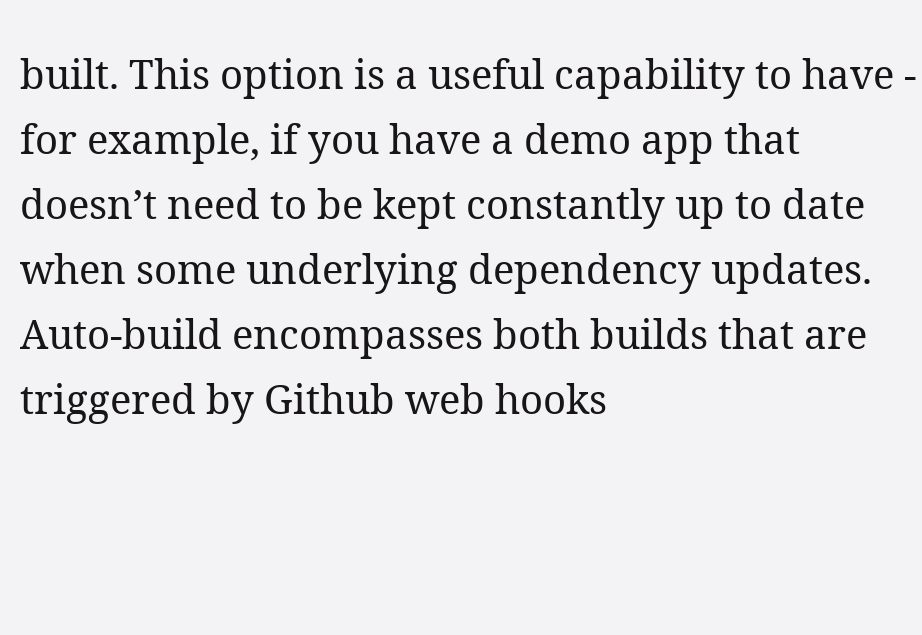built. This option is a useful capability to have - for example, if you have a demo app that doesn’t need to be kept constantly up to date when some underlying dependency updates. Auto-build encompasses both builds that are triggered by Github web hooks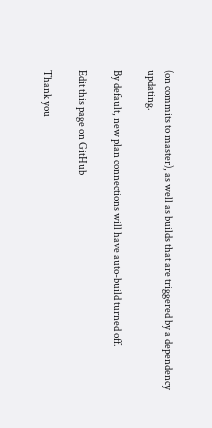(on commits to master), as well as builds that are triggered by a dependency updating.

By default, new plan connections will have auto-build turned off.

Edit this page on GitHub

Thank you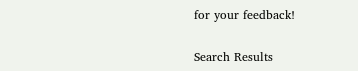for your feedback!


Search Results